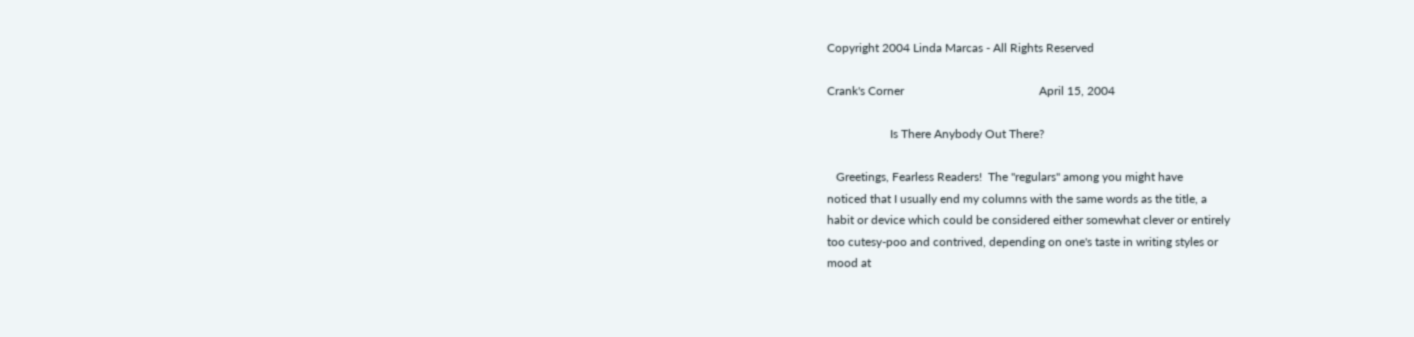Copyright 2004 Linda Marcas - All Rights Reserved

Crank's Corner                                             April 15, 2004

                     Is There Anybody Out There?

   Greetings, Fearless Readers!  The "regulars" among you might have
noticed that I usually end my columns with the same words as the title, a
habit or device which could be considered either somewhat clever or entirely
too cutesy-poo and contrived, depending on one's taste in writing styles or
mood at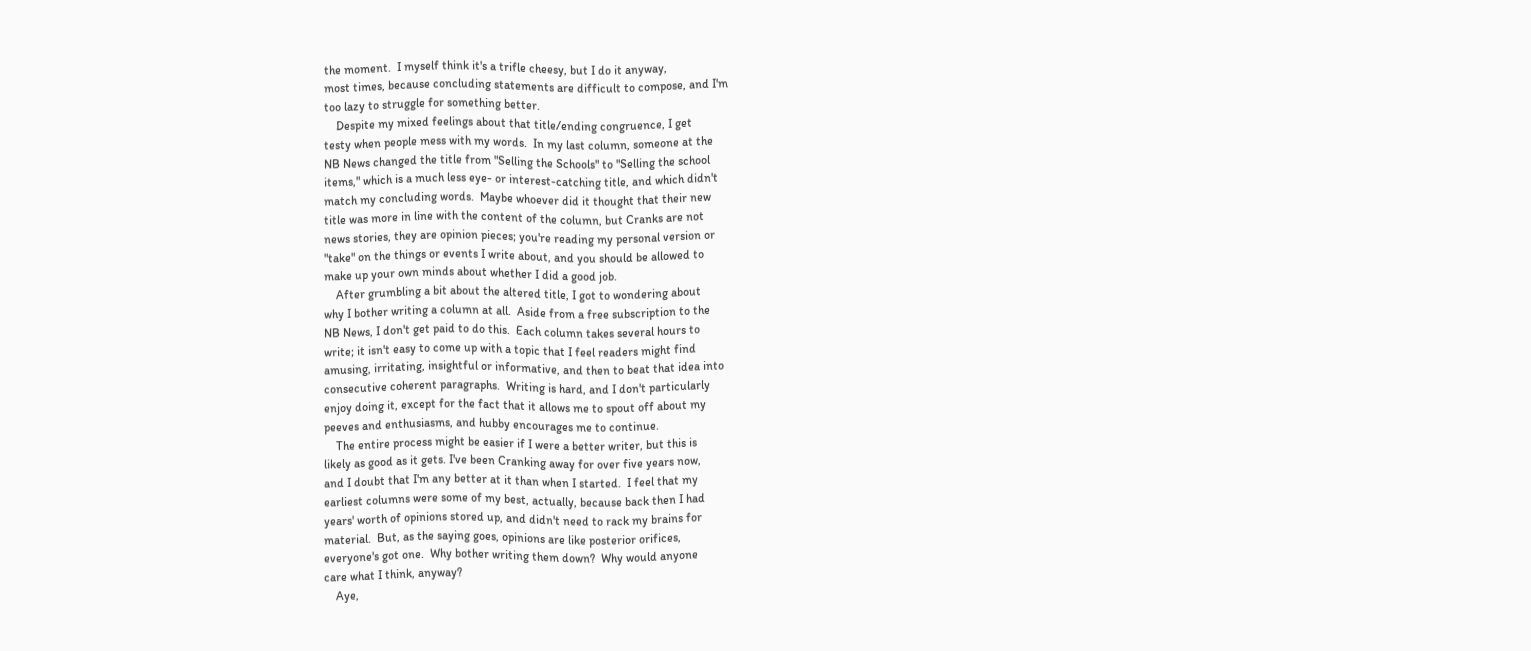the moment.  I myself think it's a trifle cheesy, but I do it anyway,
most times, because concluding statements are difficult to compose, and I'm
too lazy to struggle for something better.
    Despite my mixed feelings about that title/ending congruence, I get
testy when people mess with my words.  In my last column, someone at the
NB News changed the title from "Selling the Schools" to "Selling the school
items," which is a much less eye- or interest-catching title, and which didn't
match my concluding words.  Maybe whoever did it thought that their new
title was more in line with the content of the column, but Cranks are not
news stories, they are opinion pieces; you're reading my personal version or
"take" on the things or events I write about, and you should be allowed to
make up your own minds about whether I did a good job.
    After grumbling a bit about the altered title, I got to wondering about
why I bother writing a column at all.  Aside from a free subscription to the
NB News, I don't get paid to do this.  Each column takes several hours to
write; it isn't easy to come up with a topic that I feel readers might find
amusing, irritating, insightful or informative, and then to beat that idea into
consecutive coherent paragraphs.  Writing is hard, and I don't particularly
enjoy doing it, except for the fact that it allows me to spout off about my
peeves and enthusiasms, and hubby encourages me to continue.
    The entire process might be easier if I were a better writer, but this is
likely as good as it gets. I've been Cranking away for over five years now,
and I doubt that I'm any better at it than when I started.  I feel that my
earliest columns were some of my best, actually, because back then I had
years' worth of opinions stored up, and didn't need to rack my brains for
material.  But, as the saying goes, opinions are like posterior orifices,
everyone's got one.  Why bother writing them down?  Why would anyone
care what I think, anyway?
    Aye,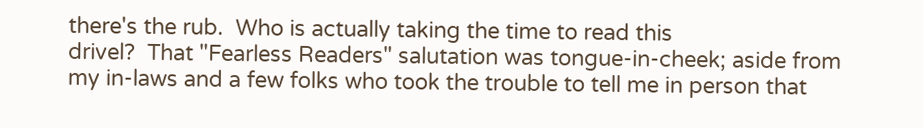there's the rub.  Who is actually taking the time to read this
drivel?  That "Fearless Readers" salutation was tongue-in-cheek; aside from
my in-laws and a few folks who took the trouble to tell me in person that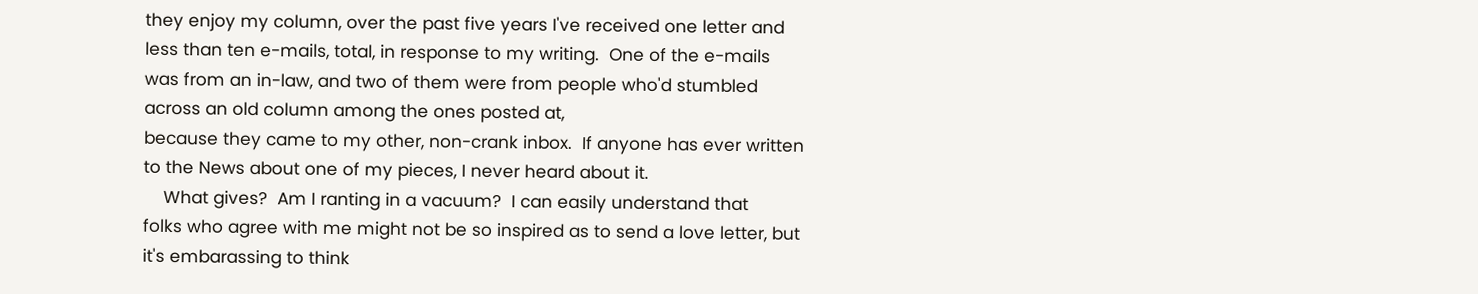they enjoy my column, over the past five years I've received one letter and
less than ten e-mails, total, in response to my writing.  One of the e-mails
was from an in-law, and two of them were from people who'd stumbled
across an old column among the ones posted at,
because they came to my other, non-crank inbox.  If anyone has ever written
to the News about one of my pieces, I never heard about it.
    What gives?  Am I ranting in a vacuum?  I can easily understand that
folks who agree with me might not be so inspired as to send a love letter, but
it's embarassing to think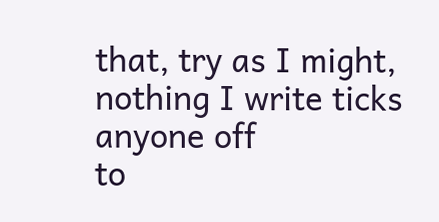that, try as I might, nothing I write ticks anyone off
to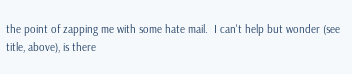the point of zapping me with some hate mail.  I can't help but wonder (see
title, above), is there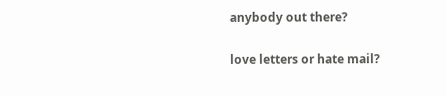anybody out there?

love letters or hate mail?